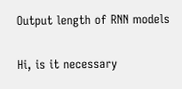Output length of RNN models

Hi, is it necessary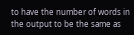to have the number of words in the output to be the same as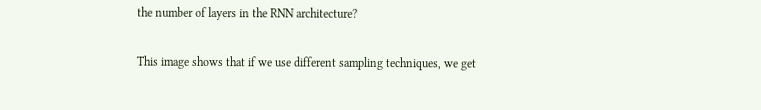the number of layers in the RNN architecture?

This image shows that if we use different sampling techniques, we get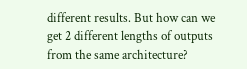different results. But how can we get 2 different lengths of outputs from the same architecture?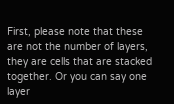First, please note that these are not the number of layers, they are cells that are stacked together. Or you can say one layer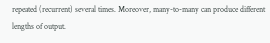repeated (recurrent) several times. Moreover, many-to-many can produce different lengths of output.